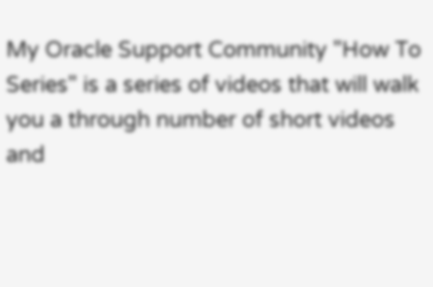My Oracle Support Community "How To Series" is a series of videos that will walk you a through number of short videos and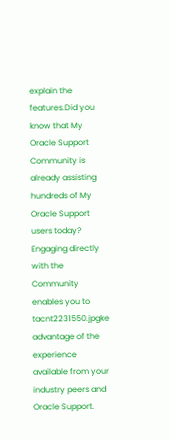explain the features.Did you know that My Oracle Support Community is already assisting hundreds of My Oracle Support users today? Engaging directly with the Community enables you to tacnt2231550.jpgke advantage of the experience available from your industry peers and Oracle Support.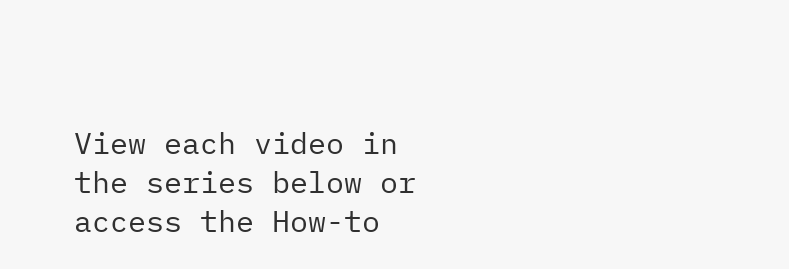View each video in the series below or access the How-to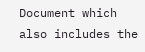Document which also includes the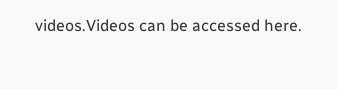videos.Videos can be accessed here.